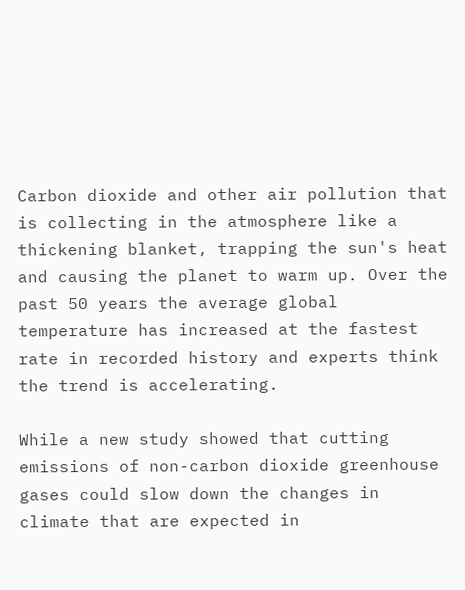Carbon dioxide and other air pollution that is collecting in the atmosphere like a thickening blanket, trapping the sun's heat and causing the planet to warm up. Over the past 50 years the average global temperature has increased at the fastest rate in recorded history and experts think the trend is accelerating.

While a new study showed that cutting emissions of non-carbon dioxide greenhouse gases could slow down the changes in climate that are expected in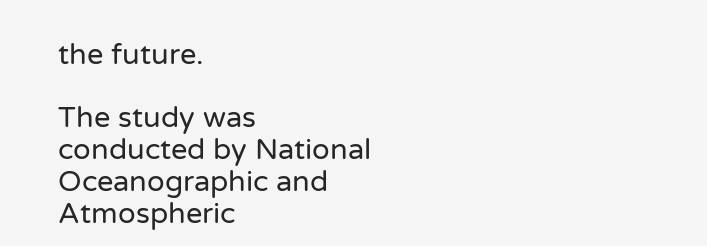the future.

The study was conducted by National Oceanographic and Atmospheric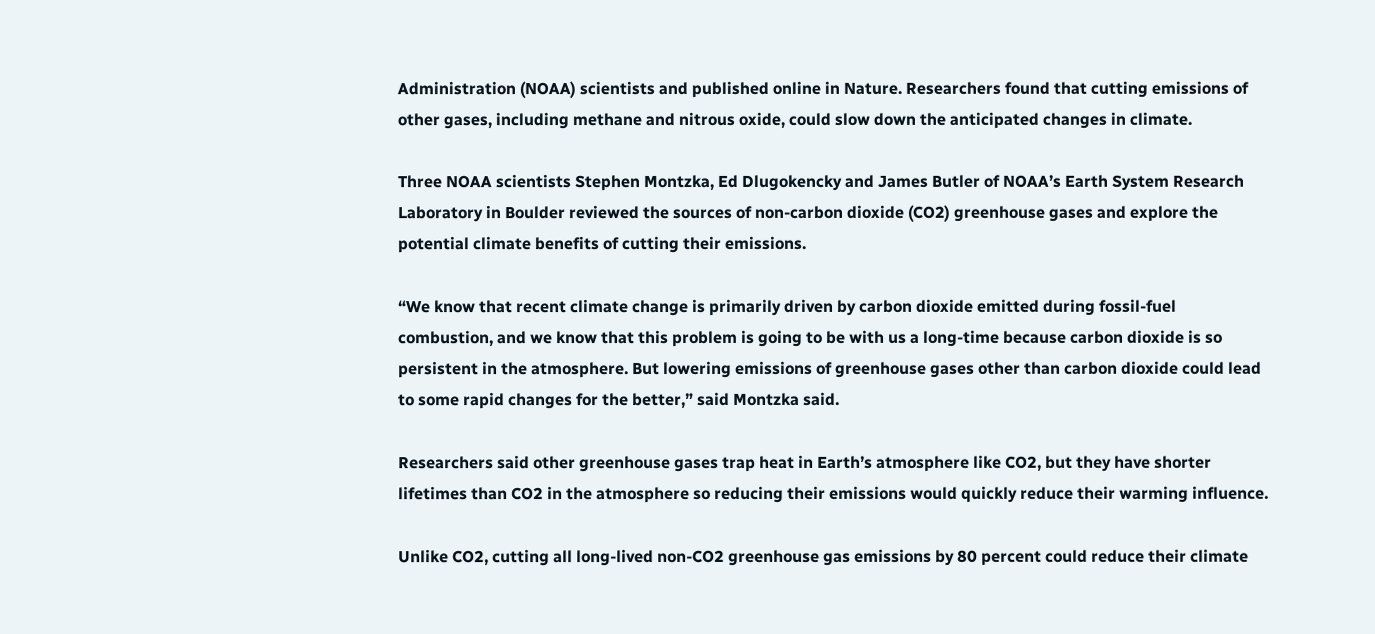Administration (NOAA) scientists and published online in Nature. Researchers found that cutting emissions of other gases, including methane and nitrous oxide, could slow down the anticipated changes in climate.

Three NOAA scientists Stephen Montzka, Ed Dlugokencky and James Butler of NOAA’s Earth System Research Laboratory in Boulder reviewed the sources of non-carbon dioxide (CO2) greenhouse gases and explore the potential climate benefits of cutting their emissions.

“We know that recent climate change is primarily driven by carbon dioxide emitted during fossil-fuel combustion, and we know that this problem is going to be with us a long-time because carbon dioxide is so persistent in the atmosphere. But lowering emissions of greenhouse gases other than carbon dioxide could lead to some rapid changes for the better,” said Montzka said.

Researchers said other greenhouse gases trap heat in Earth’s atmosphere like CO2, but they have shorter lifetimes than CO2 in the atmosphere so reducing their emissions would quickly reduce their warming influence.

Unlike CO2, cutting all long-lived non-CO2 greenhouse gas emissions by 80 percent could reduce their climate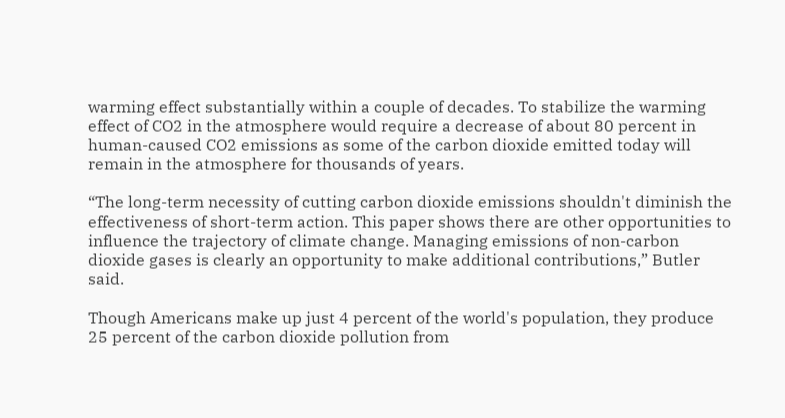warming effect substantially within a couple of decades. To stabilize the warming effect of CO2 in the atmosphere would require a decrease of about 80 percent in human-caused CO2 emissions as some of the carbon dioxide emitted today will remain in the atmosphere for thousands of years.

“The long-term necessity of cutting carbon dioxide emissions shouldn't diminish the effectiveness of short-term action. This paper shows there are other opportunities to influence the trajectory of climate change. Managing emissions of non-carbon dioxide gases is clearly an opportunity to make additional contributions,” Butler said.

Though Americans make up just 4 percent of the world's population, they produce 25 percent of the carbon dioxide pollution from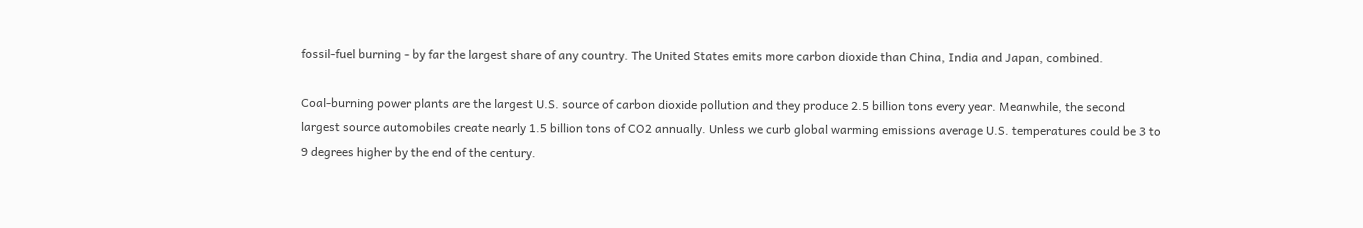fossil-fuel burning - by far the largest share of any country. The United States emits more carbon dioxide than China, India and Japan, combined.

Coal-burning power plants are the largest U.S. source of carbon dioxide pollution and they produce 2.5 billion tons every year. Meanwhile, the second largest source automobiles create nearly 1.5 billion tons of CO2 annually. Unless we curb global warming emissions average U.S. temperatures could be 3 to 9 degrees higher by the end of the century.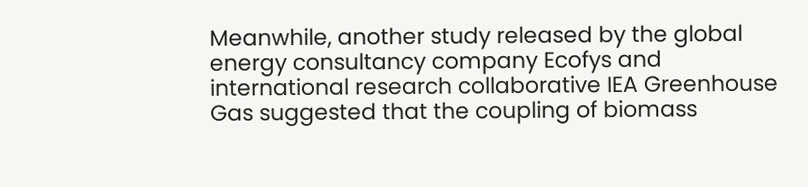Meanwhile, another study released by the global energy consultancy company Ecofys and international research collaborative IEA Greenhouse Gas suggested that the coupling of biomass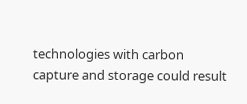technologies with carbon capture and storage could result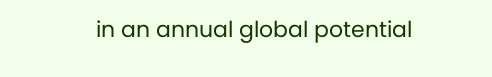in an annual global potential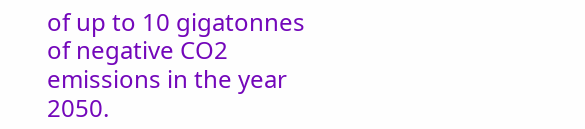of up to 10 gigatonnes of negative CO2 emissions in the year 2050.